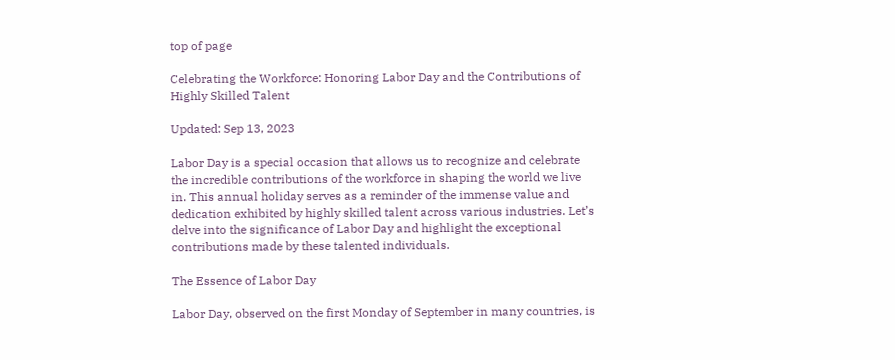top of page

Celebrating the Workforce: Honoring Labor Day and the Contributions of Highly Skilled Talent

Updated: Sep 13, 2023

Labor Day is a special occasion that allows us to recognize and celebrate the incredible contributions of the workforce in shaping the world we live in. This annual holiday serves as a reminder of the immense value and dedication exhibited by highly skilled talent across various industries. Let’s delve into the significance of Labor Day and highlight the exceptional contributions made by these talented individuals.

The Essence of Labor Day

Labor Day, observed on the first Monday of September in many countries, is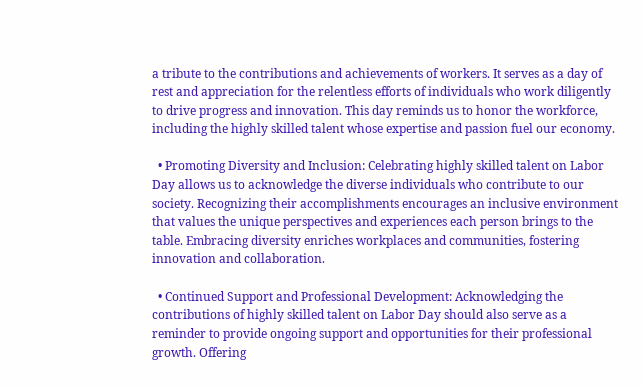a tribute to the contributions and achievements of workers. It serves as a day of rest and appreciation for the relentless efforts of individuals who work diligently to drive progress and innovation. This day reminds us to honor the workforce, including the highly skilled talent whose expertise and passion fuel our economy.

  • Promoting Diversity and Inclusion: Celebrating highly skilled talent on Labor Day allows us to acknowledge the diverse individuals who contribute to our society. Recognizing their accomplishments encourages an inclusive environment that values the unique perspectives and experiences each person brings to the table. Embracing diversity enriches workplaces and communities, fostering innovation and collaboration.

  • Continued Support and Professional Development: Acknowledging the contributions of highly skilled talent on Labor Day should also serve as a reminder to provide ongoing support and opportunities for their professional growth. Offering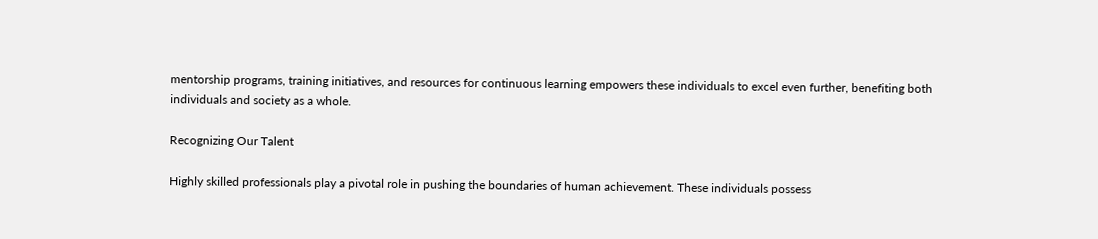mentorship programs, training initiatives, and resources for continuous learning empowers these individuals to excel even further, benefiting both individuals and society as a whole.

Recognizing Our Talent

Highly skilled professionals play a pivotal role in pushing the boundaries of human achievement. These individuals possess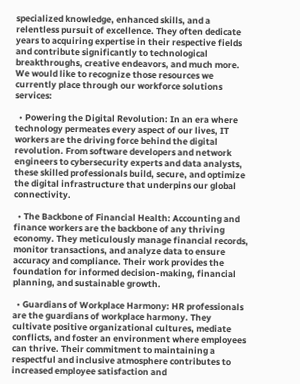specialized knowledge, enhanced skills, and a relentless pursuit of excellence. They often dedicate years to acquiring expertise in their respective fields and contribute significantly to technological breakthroughs, creative endeavors, and much more. We would like to recognize those resources we currently place through our workforce solutions services:

  • Powering the Digital Revolution: In an era where technology permeates every aspect of our lives, IT workers are the driving force behind the digital revolution. From software developers and network engineers to cybersecurity experts and data analysts, these skilled professionals build, secure, and optimize the digital infrastructure that underpins our global connectivity.

  • The Backbone of Financial Health: Accounting and finance workers are the backbone of any thriving economy. They meticulously manage financial records, monitor transactions, and analyze data to ensure accuracy and compliance. Their work provides the foundation for informed decision-making, financial planning, and sustainable growth.

  • Guardians of Workplace Harmony: HR professionals are the guardians of workplace harmony. They cultivate positive organizational cultures, mediate conflicts, and foster an environment where employees can thrive. Their commitment to maintaining a respectful and inclusive atmosphere contributes to increased employee satisfaction and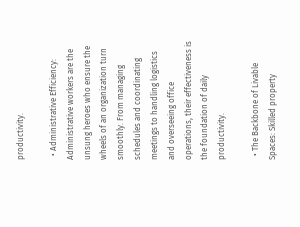productivity.

  • Administrative Efficiency: Administrative workers are the unsung heroes who ensure the wheels of an organization turn smoothly. From managing schedules and coordinating meetings to handling logistics and overseeing office operations, their effectiveness is the foundation of daily productivity.

  • The Backbone of Livable Spaces: Skilled property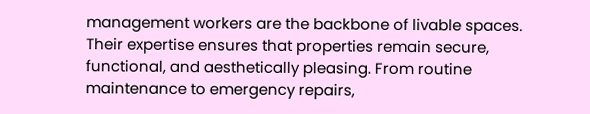management workers are the backbone of livable spaces. Their expertise ensures that properties remain secure, functional, and aesthetically pleasing. From routine maintenance to emergency repairs,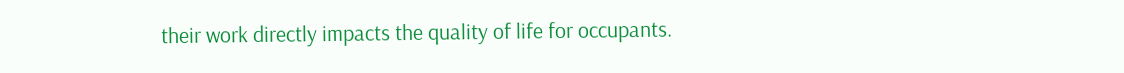their work directly impacts the quality of life for occupants.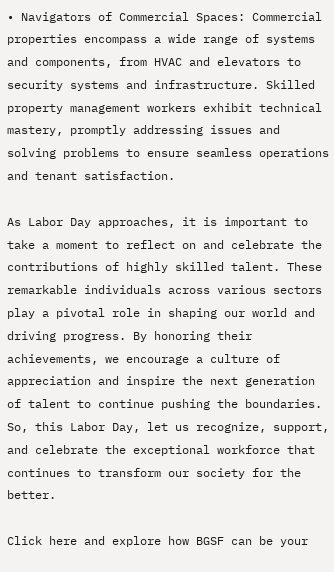• Navigators of Commercial Spaces: Commercial properties encompass a wide range of systems and components, from HVAC and elevators to security systems and infrastructure. Skilled property management workers exhibit technical mastery, promptly addressing issues and solving problems to ensure seamless operations and tenant satisfaction.

As Labor Day approaches, it is important to take a moment to reflect on and celebrate the contributions of highly skilled talent. These remarkable individuals across various sectors play a pivotal role in shaping our world and driving progress. By honoring their achievements, we encourage a culture of appreciation and inspire the next generation of talent to continue pushing the boundaries. So, this Labor Day, let us recognize, support, and celebrate the exceptional workforce that continues to transform our society for the better.

Click here and explore how BGSF can be your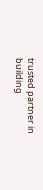trusted partner in building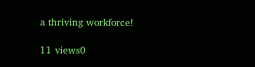a thriving workforce!

11 views0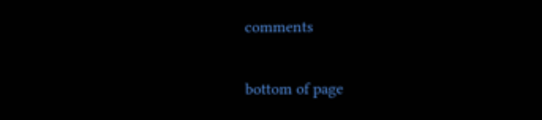comments


bottom of page